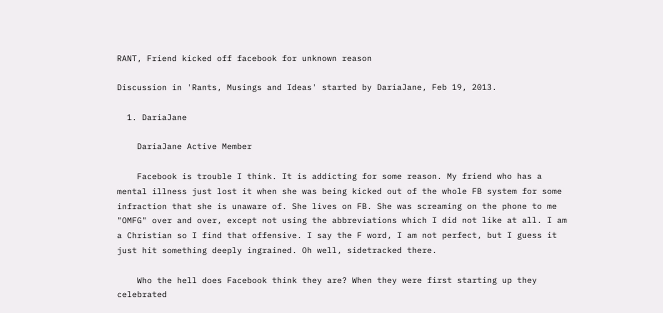RANT, Friend kicked off facebook for unknown reason

Discussion in 'Rants, Musings and Ideas' started by DariaJane, Feb 19, 2013.

  1. DariaJane

    DariaJane Active Member

    Facebook is trouble I think. It is addicting for some reason. My friend who has a mental illness just lost it when she was being kicked out of the whole FB system for some infraction that she is unaware of. She lives on FB. She was screaming on the phone to me "OMFG" over and over, except not using the abbreviations which I did not like at all. I am a Christian so I find that offensive. I say the F word, I am not perfect, but I guess it just hit something deeply ingrained. Oh well, sidetracked there.

    Who the hell does Facebook think they are? When they were first starting up they celebrated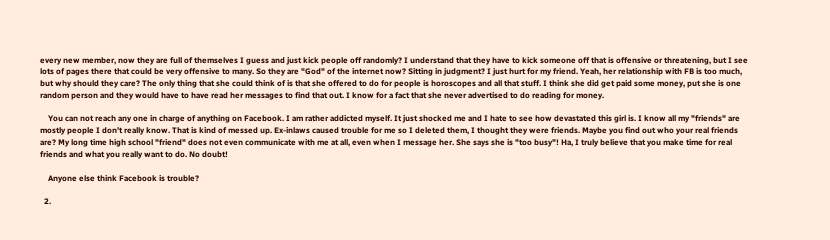every new member, now they are full of themselves I guess and just kick people off randomly? I understand that they have to kick someone off that is offensive or threatening, but I see lots of pages there that could be very offensive to many. So they are "God" of the internet now? Sitting in judgment? I just hurt for my friend. Yeah, her relationship with FB is too much, but why should they care? The only thing that she could think of is that she offered to do for people is horoscopes and all that stuff. I think she did get paid some money, put she is one random person and they would have to have read her messages to find that out. I know for a fact that she never advertised to do reading for money.

    You can not reach any one in charge of anything on Facebook. I am rather addicted myself. It just shocked me and I hate to see how devastated this girl is. I know all my "friends" are mostly people I don't really know. That is kind of messed up. Ex-inlaws caused trouble for me so I deleted them, I thought they were friends. Maybe you find out who your real friends are? My long time high school "friend" does not even communicate with me at all, even when I message her. She says she is "too busy"! Ha, I truly believe that you make time for real friends and what you really want to do. No doubt!

    Anyone else think Facebook is trouble?

  2.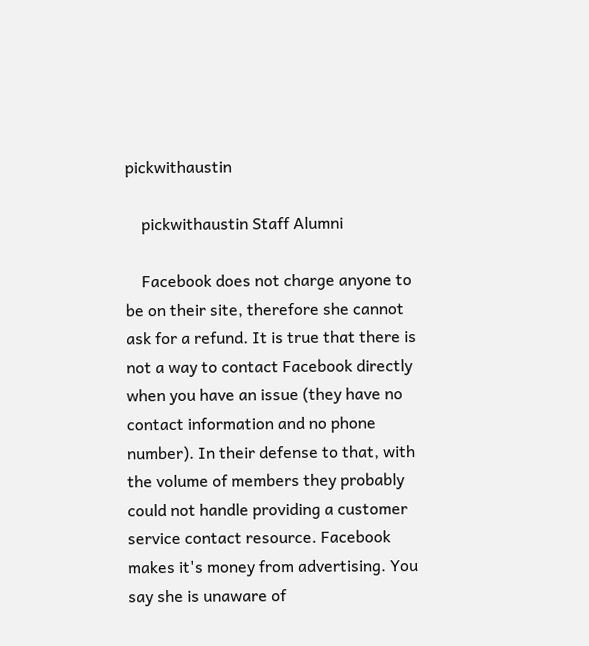pickwithaustin

    pickwithaustin Staff Alumni

    Facebook does not charge anyone to be on their site, therefore she cannot ask for a refund. It is true that there is not a way to contact Facebook directly when you have an issue (they have no contact information and no phone number). In their defense to that, with the volume of members they probably could not handle providing a customer service contact resource. Facebook makes it's money from advertising. You say she is unaware of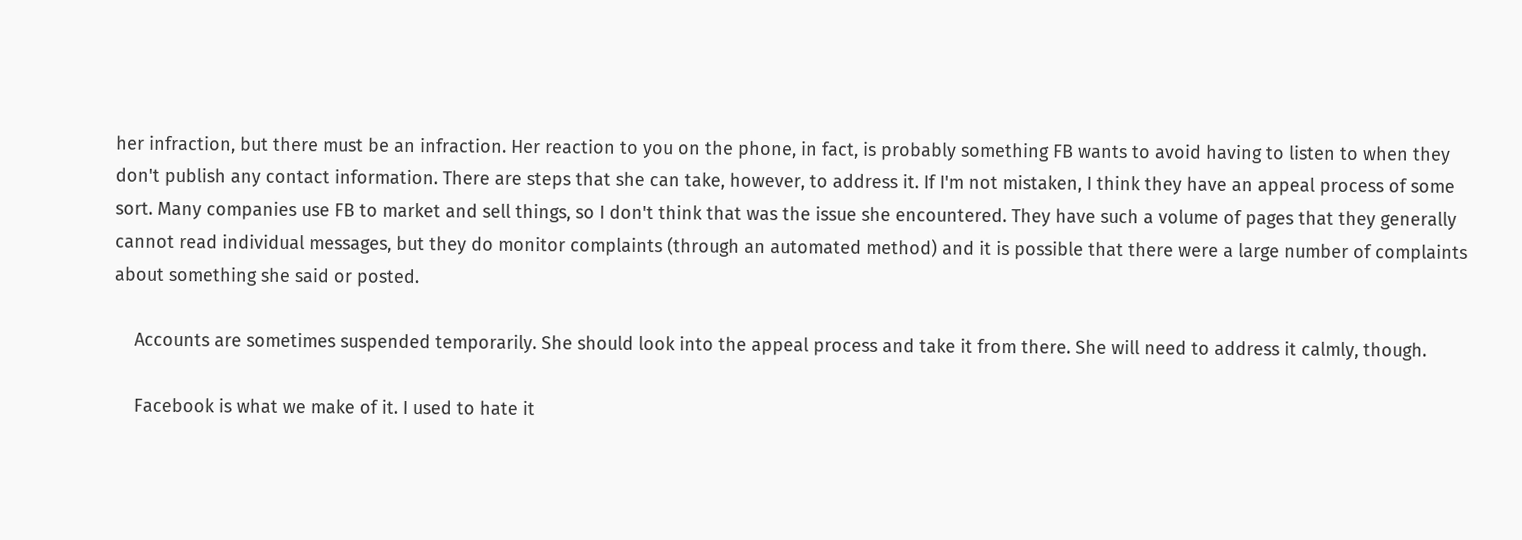her infraction, but there must be an infraction. Her reaction to you on the phone, in fact, is probably something FB wants to avoid having to listen to when they don't publish any contact information. There are steps that she can take, however, to address it. If I'm not mistaken, I think they have an appeal process of some sort. Many companies use FB to market and sell things, so I don't think that was the issue she encountered. They have such a volume of pages that they generally cannot read individual messages, but they do monitor complaints (through an automated method) and it is possible that there were a large number of complaints about something she said or posted.

    Accounts are sometimes suspended temporarily. She should look into the appeal process and take it from there. She will need to address it calmly, though.

    Facebook is what we make of it. I used to hate it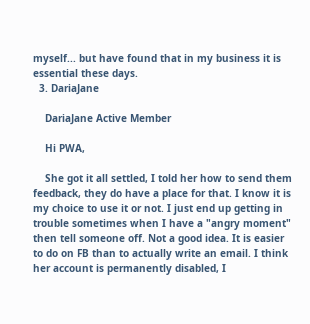myself... but have found that in my business it is essential these days.
  3. DariaJane

    DariaJane Active Member

    Hi PWA,

    She got it all settled, I told her how to send them feedback, they do have a place for that. I know it is my choice to use it or not. I just end up getting in trouble sometimes when I have a "angry moment" then tell someone off. Not a good idea. It is easier to do on FB than to actually write an email. I think her account is permanently disabled, I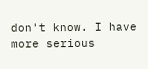don't know. I have more serious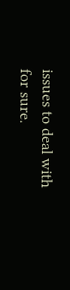issues to deal with for sure.